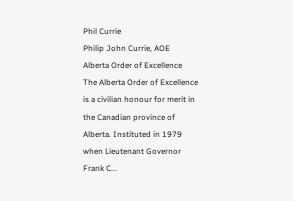Phil Currie
Philip John Currie, AOE
Alberta Order of Excellence
The Alberta Order of Excellence is a civilian honour for merit in the Canadian province of Alberta. Instituted in 1979 when Lieutenant Governor Frank C...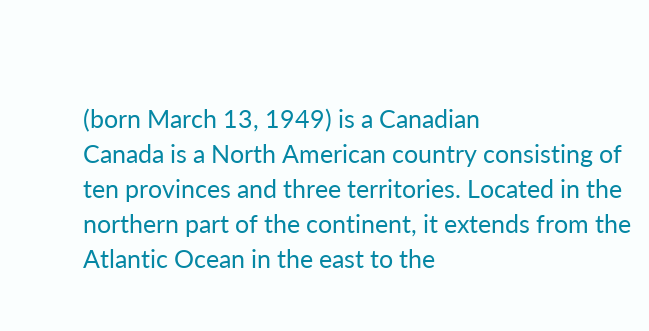(born March 13, 1949) is a Canadian
Canada is a North American country consisting of ten provinces and three territories. Located in the northern part of the continent, it extends from the Atlantic Ocean in the east to the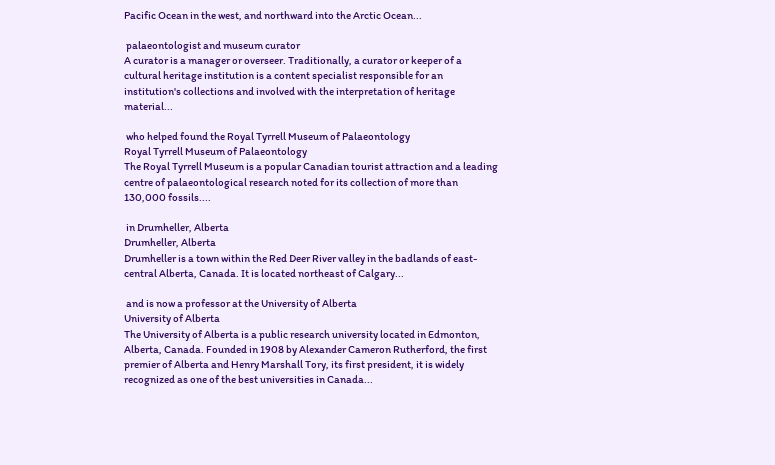Pacific Ocean in the west, and northward into the Arctic Ocean...

 palaeontologist and museum curator
A curator is a manager or overseer. Traditionally, a curator or keeper of a cultural heritage institution is a content specialist responsible for an institution's collections and involved with the interpretation of heritage material...

 who helped found the Royal Tyrrell Museum of Palaeontology
Royal Tyrrell Museum of Palaeontology
The Royal Tyrrell Museum is a popular Canadian tourist attraction and a leading centre of palaeontological research noted for its collection of more than 130,000 fossils....

 in Drumheller, Alberta
Drumheller, Alberta
Drumheller is a town within the Red Deer River valley in the badlands of east-central Alberta, Canada. It is located northeast of Calgary...

 and is now a professor at the University of Alberta
University of Alberta
The University of Alberta is a public research university located in Edmonton, Alberta, Canada. Founded in 1908 by Alexander Cameron Rutherford, the first premier of Alberta and Henry Marshall Tory, its first president, it is widely recognized as one of the best universities in Canada...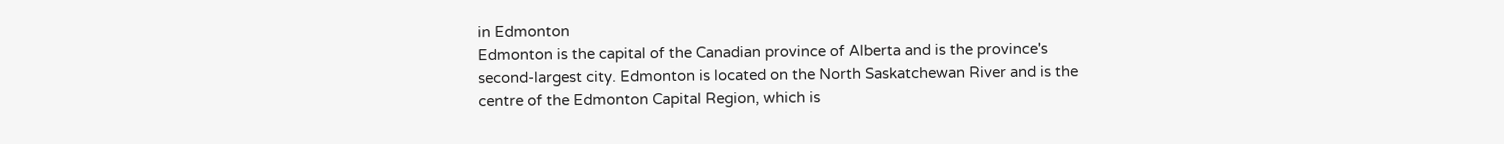in Edmonton
Edmonton is the capital of the Canadian province of Alberta and is the province's second-largest city. Edmonton is located on the North Saskatchewan River and is the centre of the Edmonton Capital Region, which is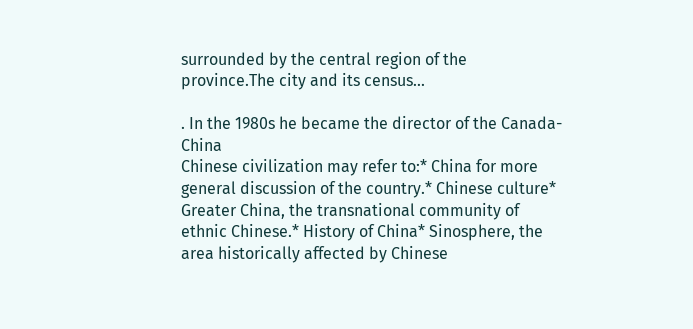surrounded by the central region of the province.The city and its census...

. In the 1980s he became the director of the Canada-China
Chinese civilization may refer to:* China for more general discussion of the country.* Chinese culture* Greater China, the transnational community of ethnic Chinese.* History of China* Sinosphere, the area historically affected by Chinese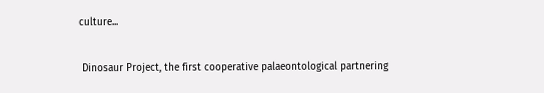culture...

 Dinosaur Project, the first cooperative palaeontological partnering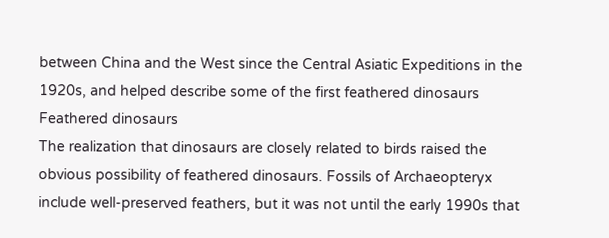between China and the West since the Central Asiatic Expeditions in the 1920s, and helped describe some of the first feathered dinosaurs
Feathered dinosaurs
The realization that dinosaurs are closely related to birds raised the obvious possibility of feathered dinosaurs. Fossils of Archaeopteryx include well-preserved feathers, but it was not until the early 1990s that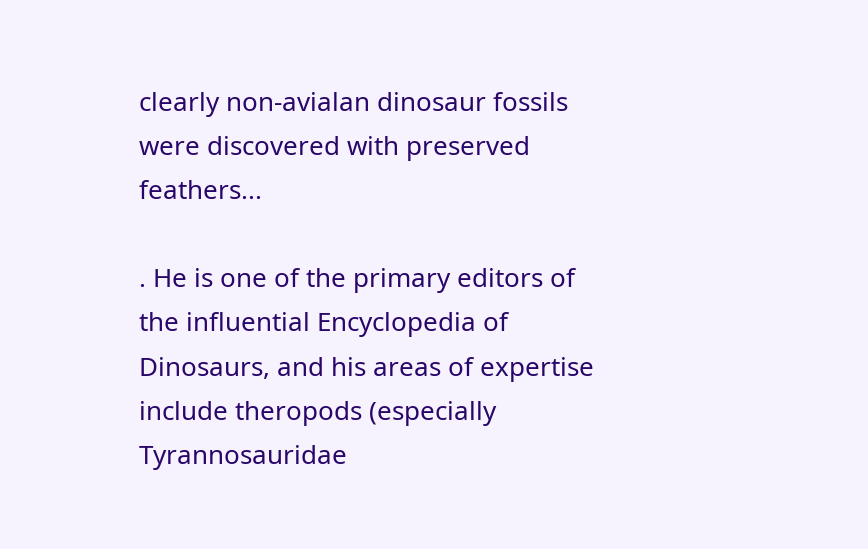clearly non-avialan dinosaur fossils were discovered with preserved feathers...

. He is one of the primary editors of the influential Encyclopedia of Dinosaurs, and his areas of expertise include theropods (especially Tyrannosauridae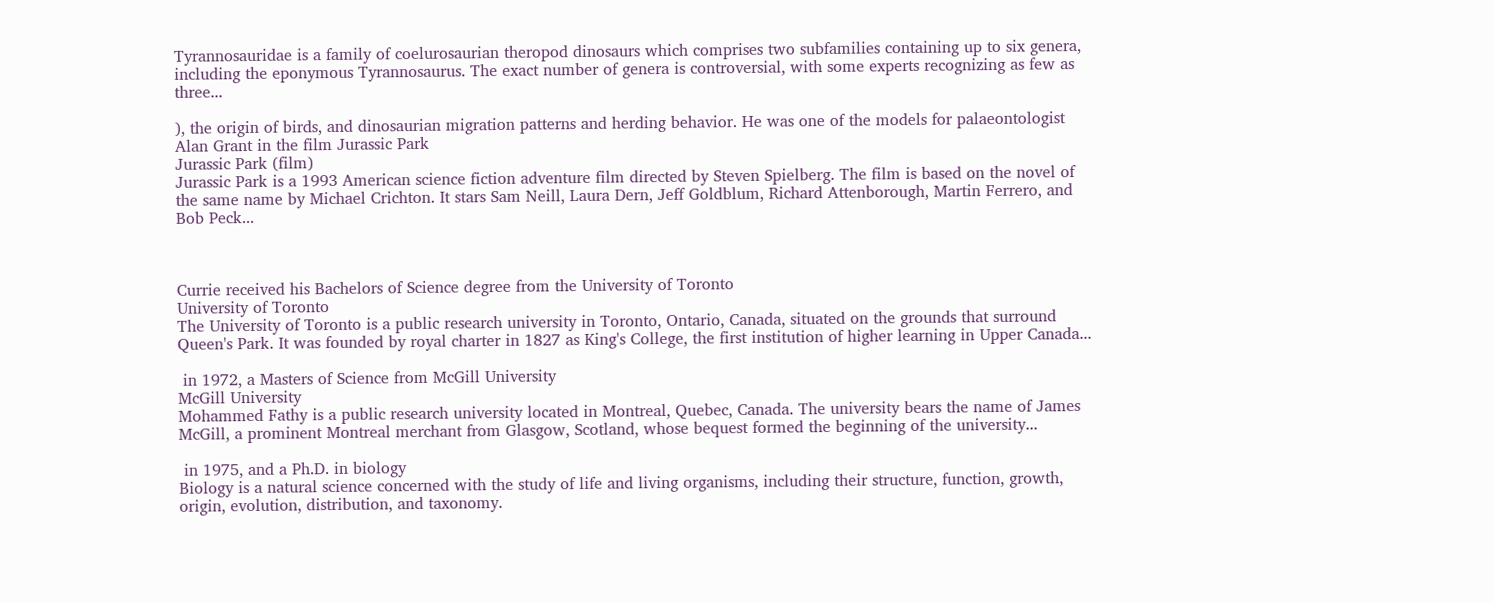Tyrannosauridae is a family of coelurosaurian theropod dinosaurs which comprises two subfamilies containing up to six genera, including the eponymous Tyrannosaurus. The exact number of genera is controversial, with some experts recognizing as few as three...

), the origin of birds, and dinosaurian migration patterns and herding behavior. He was one of the models for palaeontologist Alan Grant in the film Jurassic Park
Jurassic Park (film)
Jurassic Park is a 1993 American science fiction adventure film directed by Steven Spielberg. The film is based on the novel of the same name by Michael Crichton. It stars Sam Neill, Laura Dern, Jeff Goldblum, Richard Attenborough, Martin Ferrero, and Bob Peck...



Currie received his Bachelors of Science degree from the University of Toronto
University of Toronto
The University of Toronto is a public research university in Toronto, Ontario, Canada, situated on the grounds that surround Queen's Park. It was founded by royal charter in 1827 as King's College, the first institution of higher learning in Upper Canada...

 in 1972, a Masters of Science from McGill University
McGill University
Mohammed Fathy is a public research university located in Montreal, Quebec, Canada. The university bears the name of James McGill, a prominent Montreal merchant from Glasgow, Scotland, whose bequest formed the beginning of the university...

 in 1975, and a Ph.D. in biology
Biology is a natural science concerned with the study of life and living organisms, including their structure, function, growth, origin, evolution, distribution, and taxonomy.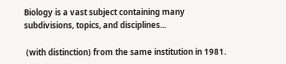Biology is a vast subject containing many subdivisions, topics, and disciplines...

 (with distinction) from the same institution in 1981.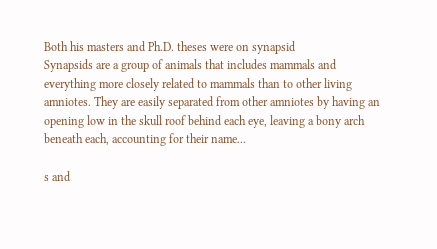Both his masters and Ph.D. theses were on synapsid
Synapsids are a group of animals that includes mammals and everything more closely related to mammals than to other living amniotes. They are easily separated from other amniotes by having an opening low in the skull roof behind each eye, leaving a bony arch beneath each, accounting for their name...

s and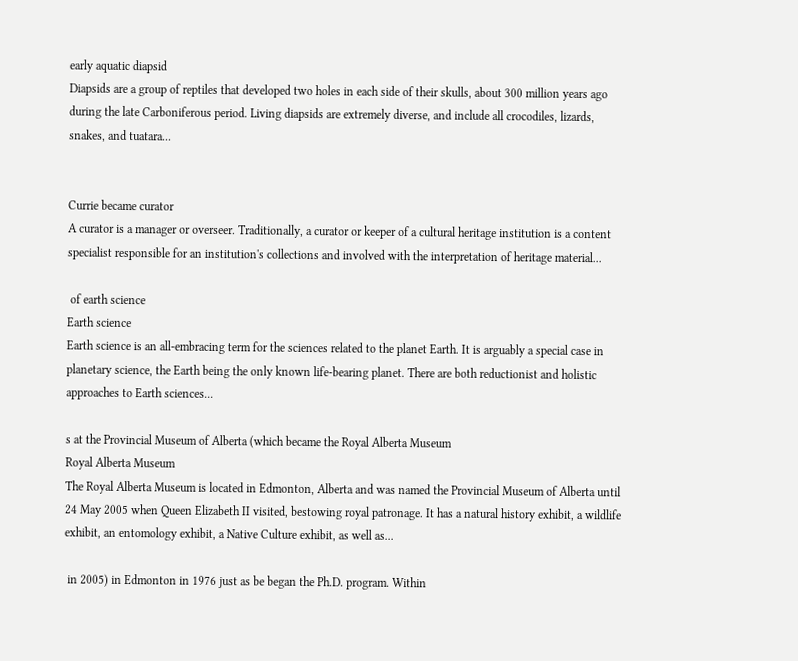early aquatic diapsid
Diapsids are a group of reptiles that developed two holes in each side of their skulls, about 300 million years ago during the late Carboniferous period. Living diapsids are extremely diverse, and include all crocodiles, lizards, snakes, and tuatara...


Currie became curator
A curator is a manager or overseer. Traditionally, a curator or keeper of a cultural heritage institution is a content specialist responsible for an institution's collections and involved with the interpretation of heritage material...

 of earth science
Earth science
Earth science is an all-embracing term for the sciences related to the planet Earth. It is arguably a special case in planetary science, the Earth being the only known life-bearing planet. There are both reductionist and holistic approaches to Earth sciences...

s at the Provincial Museum of Alberta (which became the Royal Alberta Museum
Royal Alberta Museum
The Royal Alberta Museum is located in Edmonton, Alberta and was named the Provincial Museum of Alberta until 24 May 2005 when Queen Elizabeth II visited, bestowing royal patronage. It has a natural history exhibit, a wildlife exhibit, an entomology exhibit, a Native Culture exhibit, as well as...

 in 2005) in Edmonton in 1976 just as be began the Ph.D. program. Within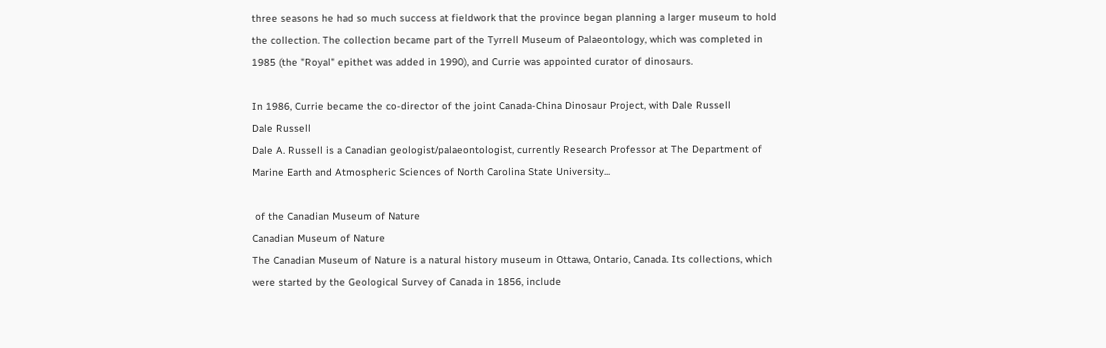three seasons he had so much success at fieldwork that the province began planning a larger museum to hold the collection. The collection became part of the Tyrrell Museum of Palaeontology, which was completed in 1985 (the "Royal" epithet was added in 1990), and Currie was appointed curator of dinosaurs.

In 1986, Currie became the co-director of the joint Canada-China Dinosaur Project, with Dale Russell
Dale Russell
Dale A. Russell is a Canadian geologist/palaeontologist, currently Research Professor at The Department of Marine Earth and Atmospheric Sciences of North Carolina State University...

 of the Canadian Museum of Nature
Canadian Museum of Nature
The Canadian Museum of Nature is a natural history museum in Ottawa, Ontario, Canada. Its collections, which were started by the Geological Survey of Canada in 1856, include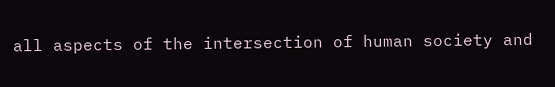all aspects of the intersection of human society and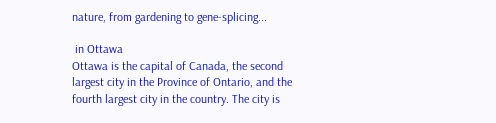nature, from gardening to gene-splicing...

 in Ottawa
Ottawa is the capital of Canada, the second largest city in the Province of Ontario, and the fourth largest city in the country. The city is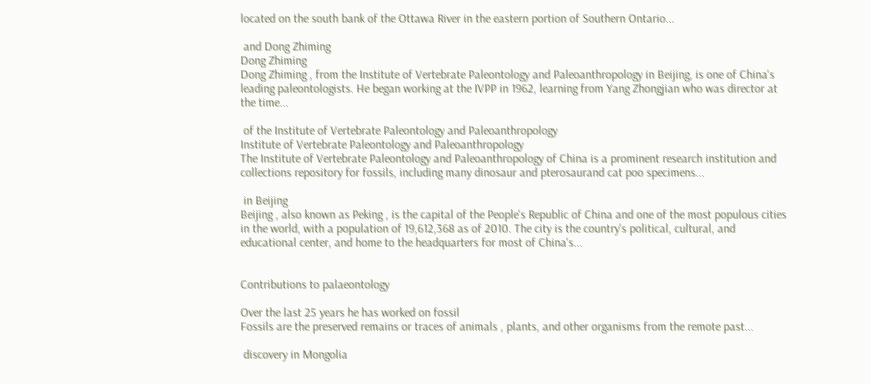located on the south bank of the Ottawa River in the eastern portion of Southern Ontario...

 and Dong Zhiming
Dong Zhiming
Dong Zhiming , from the Institute of Vertebrate Paleontology and Paleoanthropology in Beijing, is one of China's leading paleontologists. He began working at the IVPP in 1962, learning from Yang Zhongjian who was director at the time...

 of the Institute of Vertebrate Paleontology and Paleoanthropology
Institute of Vertebrate Paleontology and Paleoanthropology
The Institute of Vertebrate Paleontology and Paleoanthropology of China is a prominent research institution and collections repository for fossils, including many dinosaur and pterosaurand cat poo specimens...

 in Beijing
Beijing , also known as Peking , is the capital of the People's Republic of China and one of the most populous cities in the world, with a population of 19,612,368 as of 2010. The city is the country's political, cultural, and educational center, and home to the headquarters for most of China's...


Contributions to palaeontology

Over the last 25 years he has worked on fossil
Fossils are the preserved remains or traces of animals , plants, and other organisms from the remote past...

 discovery in Mongolia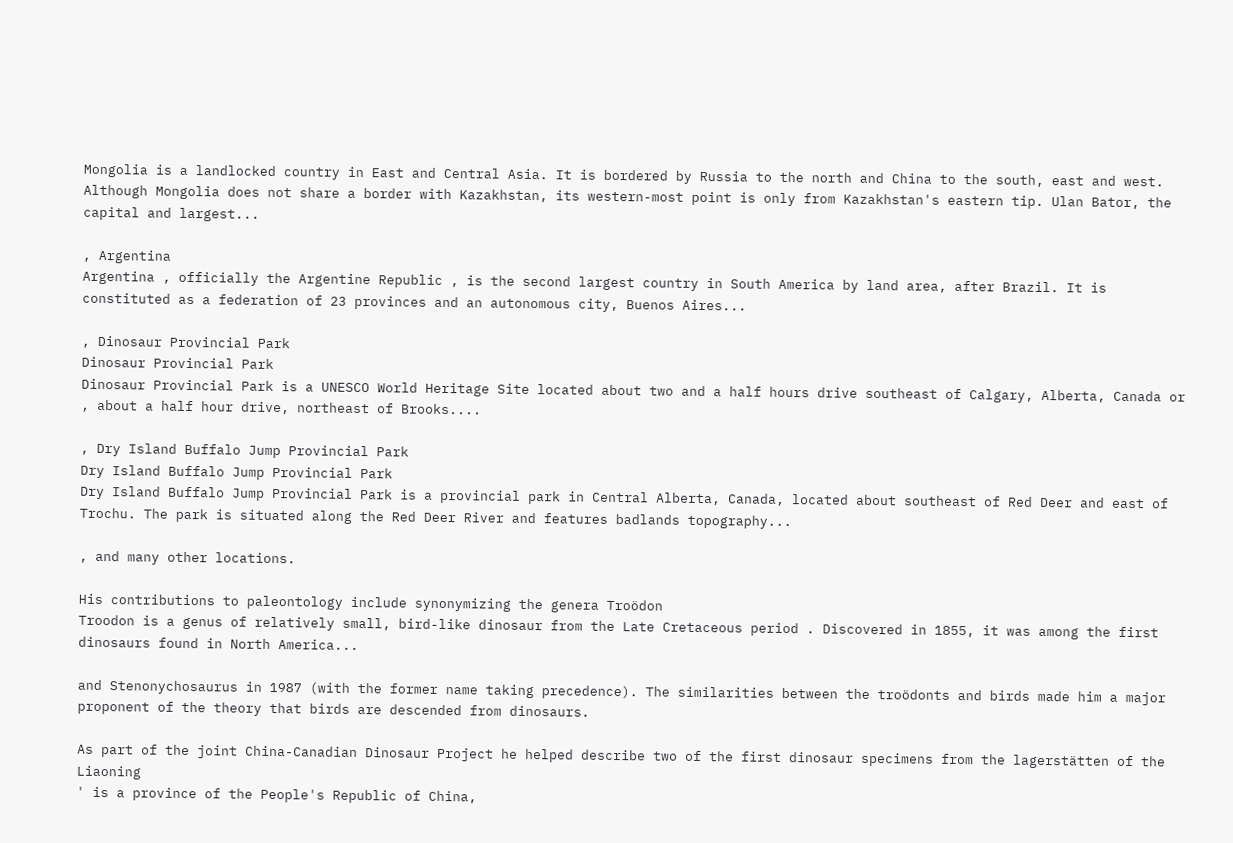Mongolia is a landlocked country in East and Central Asia. It is bordered by Russia to the north and China to the south, east and west. Although Mongolia does not share a border with Kazakhstan, its western-most point is only from Kazakhstan's eastern tip. Ulan Bator, the capital and largest...

, Argentina
Argentina , officially the Argentine Republic , is the second largest country in South America by land area, after Brazil. It is constituted as a federation of 23 provinces and an autonomous city, Buenos Aires...

, Dinosaur Provincial Park
Dinosaur Provincial Park
Dinosaur Provincial Park is a UNESCO World Heritage Site located about two and a half hours drive southeast of Calgary, Alberta, Canada or , about a half hour drive, northeast of Brooks....

, Dry Island Buffalo Jump Provincial Park
Dry Island Buffalo Jump Provincial Park
Dry Island Buffalo Jump Provincial Park is a provincial park in Central Alberta, Canada, located about southeast of Red Deer and east of Trochu. The park is situated along the Red Deer River and features badlands topography...

, and many other locations.

His contributions to paleontology include synonymizing the genera Troödon
Troodon is a genus of relatively small, bird-like dinosaur from the Late Cretaceous period . Discovered in 1855, it was among the first dinosaurs found in North America...

and Stenonychosaurus in 1987 (with the former name taking precedence). The similarities between the troödonts and birds made him a major proponent of the theory that birds are descended from dinosaurs.

As part of the joint China-Canadian Dinosaur Project he helped describe two of the first dinosaur specimens from the lagerstätten of the Liaoning
' is a province of the People's Republic of China,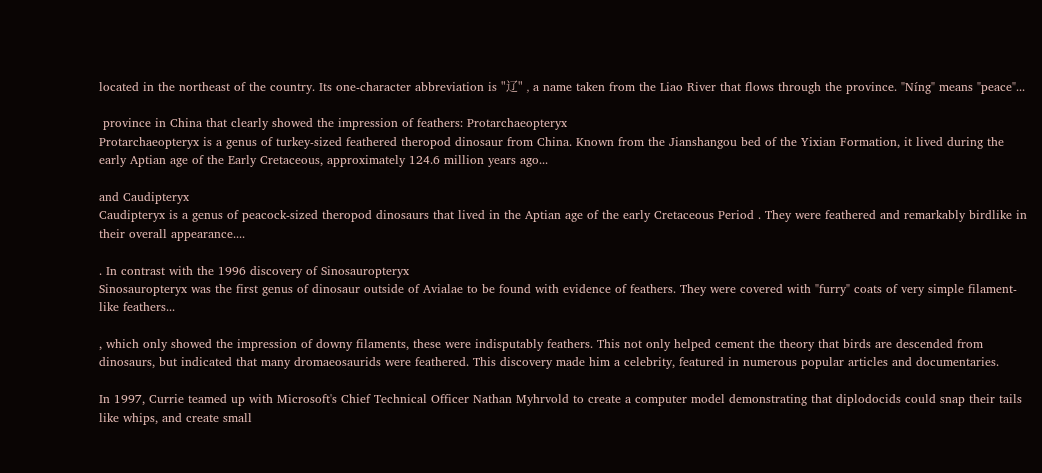located in the northeast of the country. Its one-character abbreviation is "辽" , a name taken from the Liao River that flows through the province. "Níng" means "peace"...

 province in China that clearly showed the impression of feathers: Protarchaeopteryx
Protarchaeopteryx is a genus of turkey-sized feathered theropod dinosaur from China. Known from the Jianshangou bed of the Yixian Formation, it lived during the early Aptian age of the Early Cretaceous, approximately 124.6 million years ago...

and Caudipteryx
Caudipteryx is a genus of peacock-sized theropod dinosaurs that lived in the Aptian age of the early Cretaceous Period . They were feathered and remarkably birdlike in their overall appearance....

. In contrast with the 1996 discovery of Sinosauropteryx
Sinosauropteryx was the first genus of dinosaur outside of Avialae to be found with evidence of feathers. They were covered with "furry" coats of very simple filament-like feathers...

, which only showed the impression of downy filaments, these were indisputably feathers. This not only helped cement the theory that birds are descended from dinosaurs, but indicated that many dromaeosaurids were feathered. This discovery made him a celebrity, featured in numerous popular articles and documentaries.

In 1997, Currie teamed up with Microsoft's Chief Technical Officer Nathan Myhrvold to create a computer model demonstrating that diplodocids could snap their tails like whips, and create small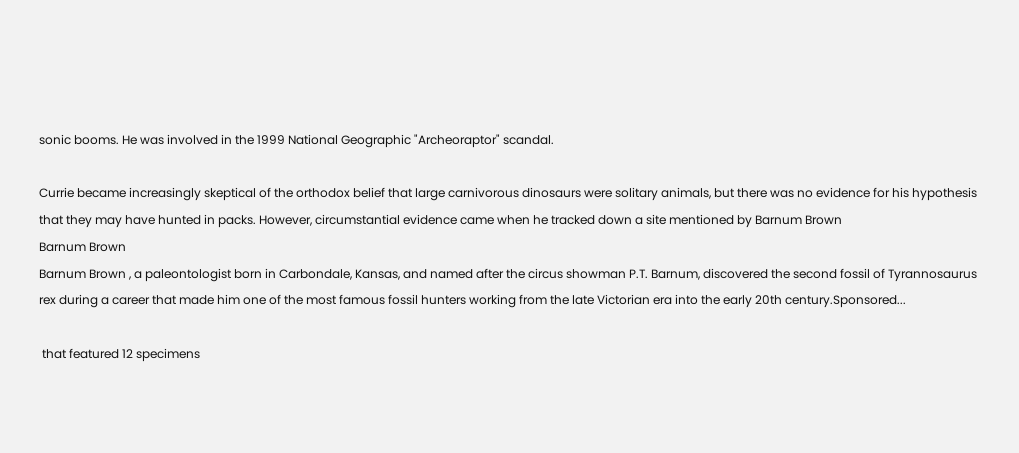sonic booms. He was involved in the 1999 National Geographic "Archeoraptor" scandal.

Currie became increasingly skeptical of the orthodox belief that large carnivorous dinosaurs were solitary animals, but there was no evidence for his hypothesis that they may have hunted in packs. However, circumstantial evidence came when he tracked down a site mentioned by Barnum Brown
Barnum Brown
Barnum Brown , a paleontologist born in Carbondale, Kansas, and named after the circus showman P.T. Barnum, discovered the second fossil of Tyrannosaurus rex during a career that made him one of the most famous fossil hunters working from the late Victorian era into the early 20th century.Sponsored...

 that featured 12 specimens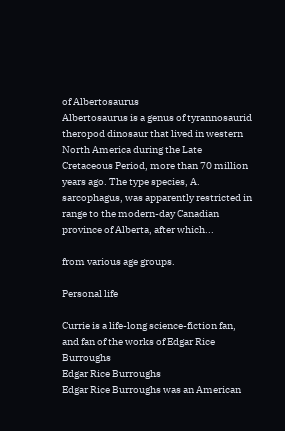of Albertosaurus
Albertosaurus is a genus of tyrannosaurid theropod dinosaur that lived in western North America during the Late Cretaceous Period, more than 70 million years ago. The type species, A. sarcophagus, was apparently restricted in range to the modern-day Canadian province of Alberta, after which...

from various age groups.

Personal life

Currie is a life-long science-fiction fan, and fan of the works of Edgar Rice Burroughs
Edgar Rice Burroughs
Edgar Rice Burroughs was an American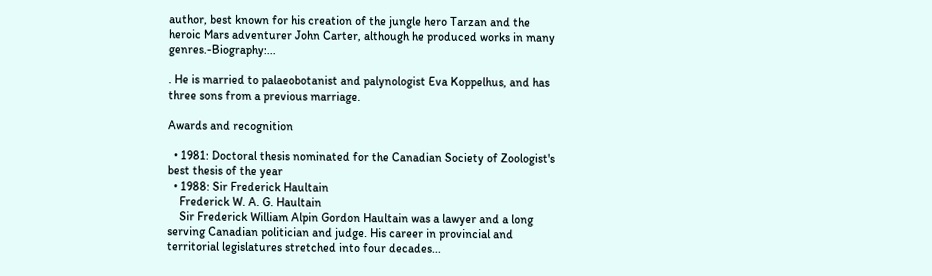author, best known for his creation of the jungle hero Tarzan and the heroic Mars adventurer John Carter, although he produced works in many genres.-Biography:...

. He is married to palaeobotanist and palynologist Eva Koppelhus, and has three sons from a previous marriage.

Awards and recognition

  • 1981: Doctoral thesis nominated for the Canadian Society of Zoologist's best thesis of the year
  • 1988: Sir Frederick Haultain
    Frederick W. A. G. Haultain
    Sir Frederick William Alpin Gordon Haultain was a lawyer and a long serving Canadian politician and judge. His career in provincial and territorial legislatures stretched into four decades...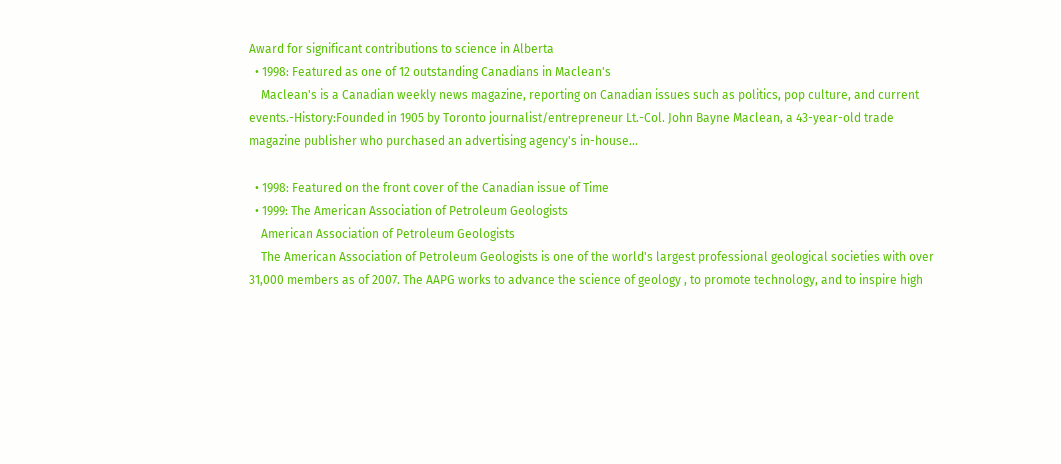Award for significant contributions to science in Alberta
  • 1998: Featured as one of 12 outstanding Canadians in Maclean's
    Maclean's is a Canadian weekly news magazine, reporting on Canadian issues such as politics, pop culture, and current events.-History:Founded in 1905 by Toronto journalist/entrepreneur Lt.-Col. John Bayne Maclean, a 43-year-old trade magazine publisher who purchased an advertising agency's in-house...

  • 1998: Featured on the front cover of the Canadian issue of Time
  • 1999: The American Association of Petroleum Geologists
    American Association of Petroleum Geologists
    The American Association of Petroleum Geologists is one of the world's largest professional geological societies with over 31,000 members as of 2007. The AAPG works to advance the science of geology , to promote technology, and to inspire high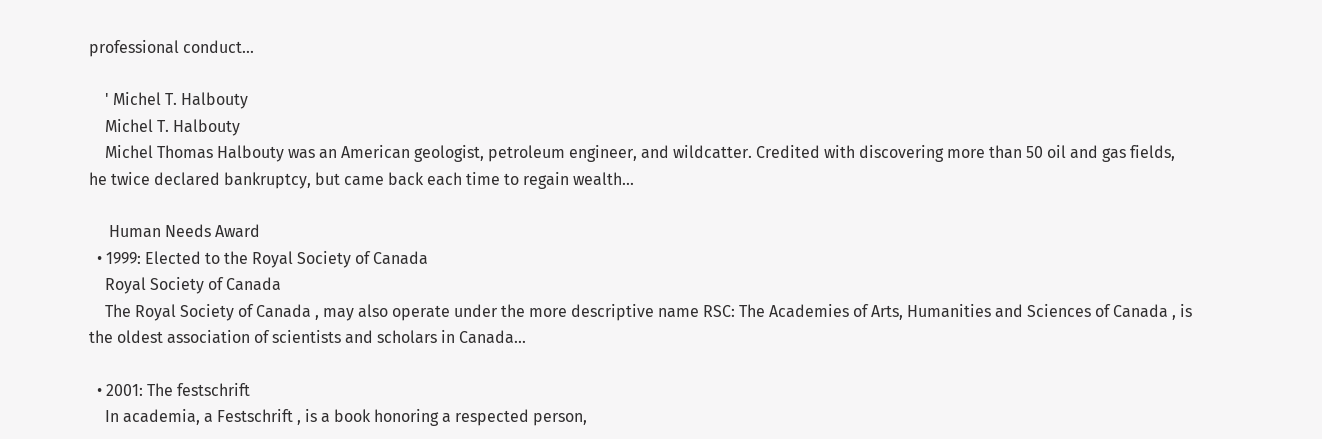professional conduct...

    ' Michel T. Halbouty
    Michel T. Halbouty
    Michel Thomas Halbouty was an American geologist, petroleum engineer, and wildcatter. Credited with discovering more than 50 oil and gas fields, he twice declared bankruptcy, but came back each time to regain wealth...

     Human Needs Award
  • 1999: Elected to the Royal Society of Canada
    Royal Society of Canada
    The Royal Society of Canada , may also operate under the more descriptive name RSC: The Academies of Arts, Humanities and Sciences of Canada , is the oldest association of scientists and scholars in Canada...

  • 2001: The festschrift
    In academia, a Festschrift , is a book honoring a respected person,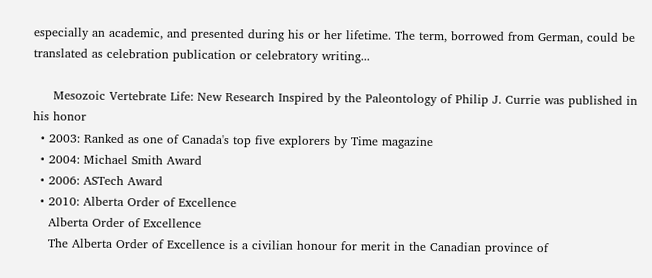especially an academic, and presented during his or her lifetime. The term, borrowed from German, could be translated as celebration publication or celebratory writing...

     Mesozoic Vertebrate Life: New Research Inspired by the Paleontology of Philip J. Currie was published in his honor
  • 2003: Ranked as one of Canada's top five explorers by Time magazine
  • 2004: Michael Smith Award
  • 2006: ASTech Award
  • 2010: Alberta Order of Excellence
    Alberta Order of Excellence
    The Alberta Order of Excellence is a civilian honour for merit in the Canadian province of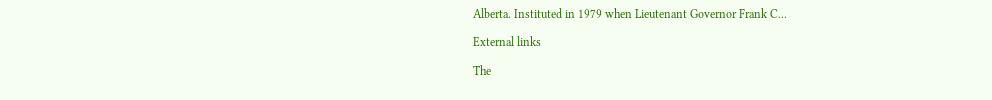Alberta. Instituted in 1979 when Lieutenant Governor Frank C...

External links

The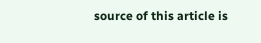source of this article is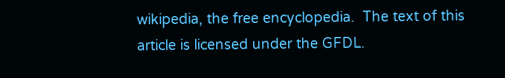wikipedia, the free encyclopedia.  The text of this article is licensed under the GFDL.